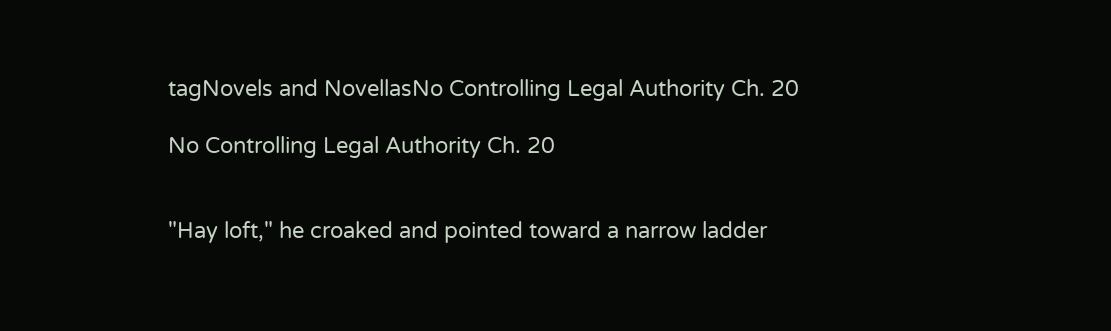tagNovels and NovellasNo Controlling Legal Authority Ch. 20

No Controlling Legal Authority Ch. 20


"Hay loft," he croaked and pointed toward a narrow ladder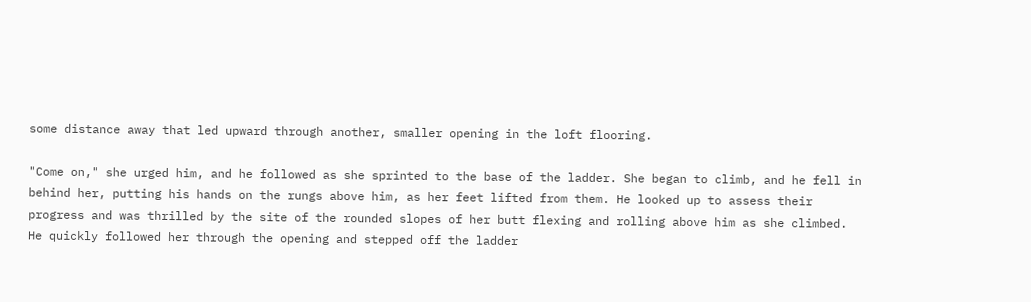some distance away that led upward through another, smaller opening in the loft flooring.

"Come on," she urged him, and he followed as she sprinted to the base of the ladder. She began to climb, and he fell in behind her, putting his hands on the rungs above him, as her feet lifted from them. He looked up to assess their progress and was thrilled by the site of the rounded slopes of her butt flexing and rolling above him as she climbed. He quickly followed her through the opening and stepped off the ladder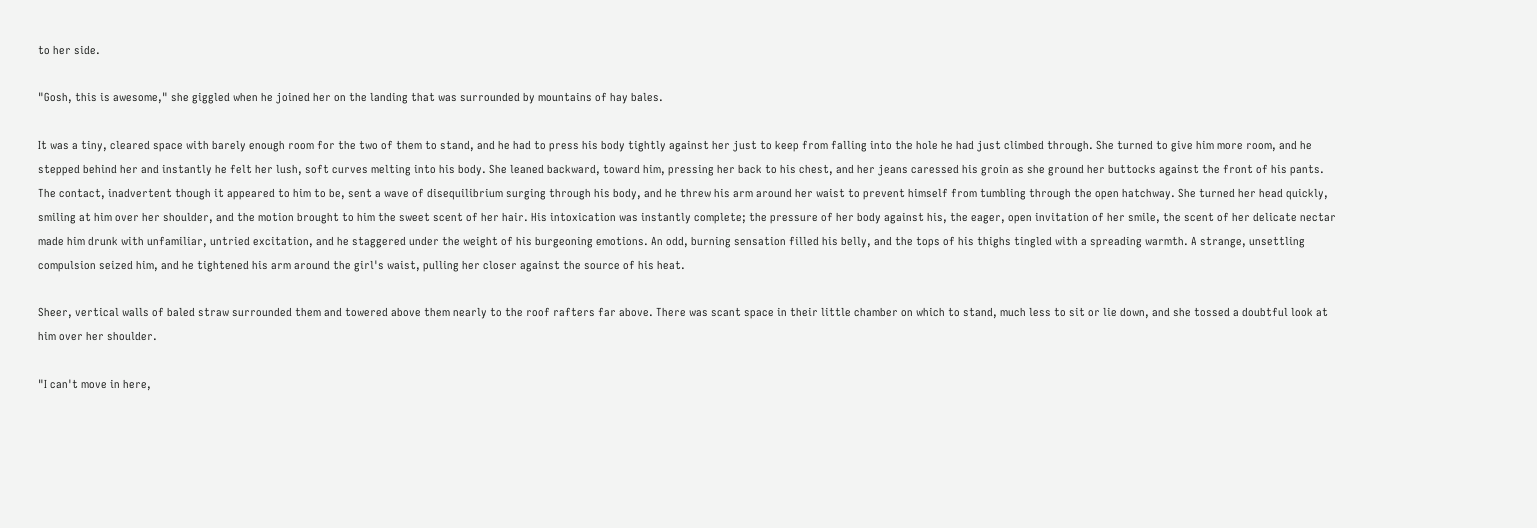to her side.

"Gosh, this is awesome," she giggled when he joined her on the landing that was surrounded by mountains of hay bales.

It was a tiny, cleared space with barely enough room for the two of them to stand, and he had to press his body tightly against her just to keep from falling into the hole he had just climbed through. She turned to give him more room, and he stepped behind her and instantly he felt her lush, soft curves melting into his body. She leaned backward, toward him, pressing her back to his chest, and her jeans caressed his groin as she ground her buttocks against the front of his pants. The contact, inadvertent though it appeared to him to be, sent a wave of disequilibrium surging through his body, and he threw his arm around her waist to prevent himself from tumbling through the open hatchway. She turned her head quickly, smiling at him over her shoulder, and the motion brought to him the sweet scent of her hair. His intoxication was instantly complete; the pressure of her body against his, the eager, open invitation of her smile, the scent of her delicate nectar made him drunk with unfamiliar, untried excitation, and he staggered under the weight of his burgeoning emotions. An odd, burning sensation filled his belly, and the tops of his thighs tingled with a spreading warmth. A strange, unsettling compulsion seized him, and he tightened his arm around the girl's waist, pulling her closer against the source of his heat.

Sheer, vertical walls of baled straw surrounded them and towered above them nearly to the roof rafters far above. There was scant space in their little chamber on which to stand, much less to sit or lie down, and she tossed a doubtful look at him over her shoulder.

"I can't move in here,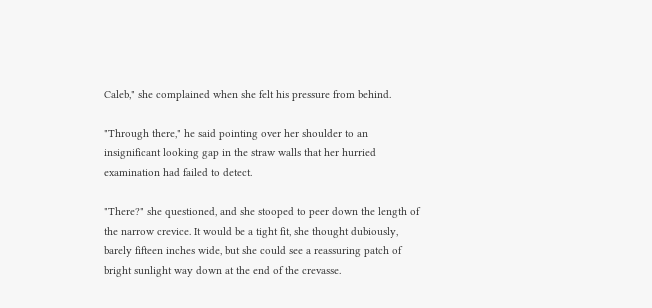Caleb," she complained when she felt his pressure from behind.

"Through there," he said pointing over her shoulder to an insignificant looking gap in the straw walls that her hurried examination had failed to detect.

"There?" she questioned, and she stooped to peer down the length of the narrow crevice. It would be a tight fit, she thought dubiously, barely fifteen inches wide, but she could see a reassuring patch of bright sunlight way down at the end of the crevasse.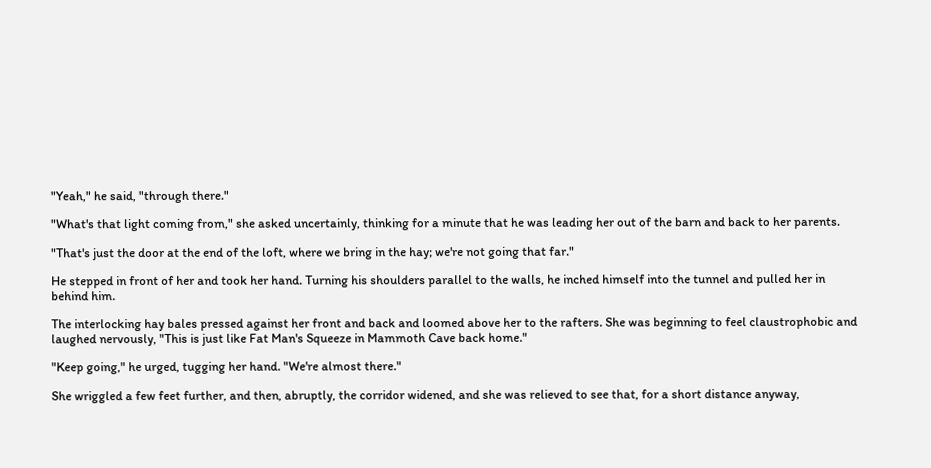"Yeah," he said, "through there."

"What's that light coming from," she asked uncertainly, thinking for a minute that he was leading her out of the barn and back to her parents.

"That's just the door at the end of the loft, where we bring in the hay; we're not going that far."

He stepped in front of her and took her hand. Turning his shoulders parallel to the walls, he inched himself into the tunnel and pulled her in behind him.

The interlocking hay bales pressed against her front and back and loomed above her to the rafters. She was beginning to feel claustrophobic and laughed nervously, "This is just like Fat Man's Squeeze in Mammoth Cave back home."

"Keep going," he urged, tugging her hand. "We're almost there."

She wriggled a few feet further, and then, abruptly, the corridor widened, and she was relieved to see that, for a short distance anyway,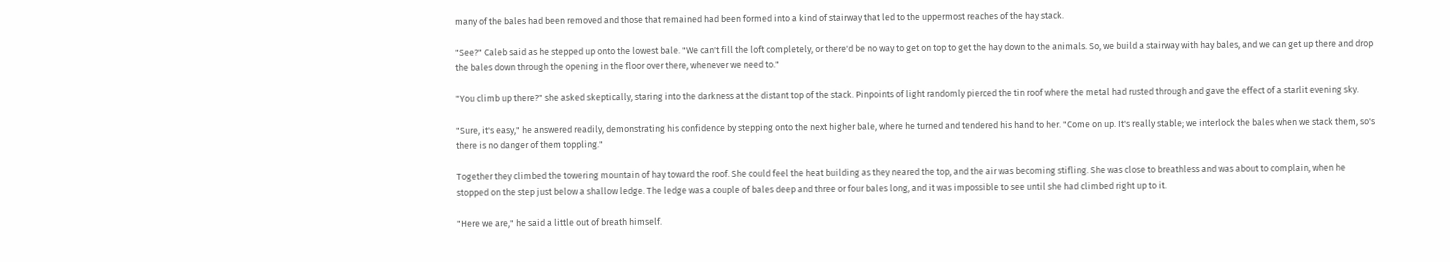many of the bales had been removed and those that remained had been formed into a kind of stairway that led to the uppermost reaches of the hay stack.

"See?" Caleb said as he stepped up onto the lowest bale. "We can't fill the loft completely, or there'd be no way to get on top to get the hay down to the animals. So, we build a stairway with hay bales, and we can get up there and drop the bales down through the opening in the floor over there, whenever we need to."

"You climb up there?" she asked skeptically, staring into the darkness at the distant top of the stack. Pinpoints of light randomly pierced the tin roof where the metal had rusted through and gave the effect of a starlit evening sky.

"Sure, it's easy," he answered readily, demonstrating his confidence by stepping onto the next higher bale, where he turned and tendered his hand to her. "Come on up. It's really stable; we interlock the bales when we stack them, so's there is no danger of them toppling."

Together they climbed the towering mountain of hay toward the roof. She could feel the heat building as they neared the top, and the air was becoming stifling. She was close to breathless and was about to complain, when he stopped on the step just below a shallow ledge. The ledge was a couple of bales deep and three or four bales long, and it was impossible to see until she had climbed right up to it.

"Here we are," he said a little out of breath himself.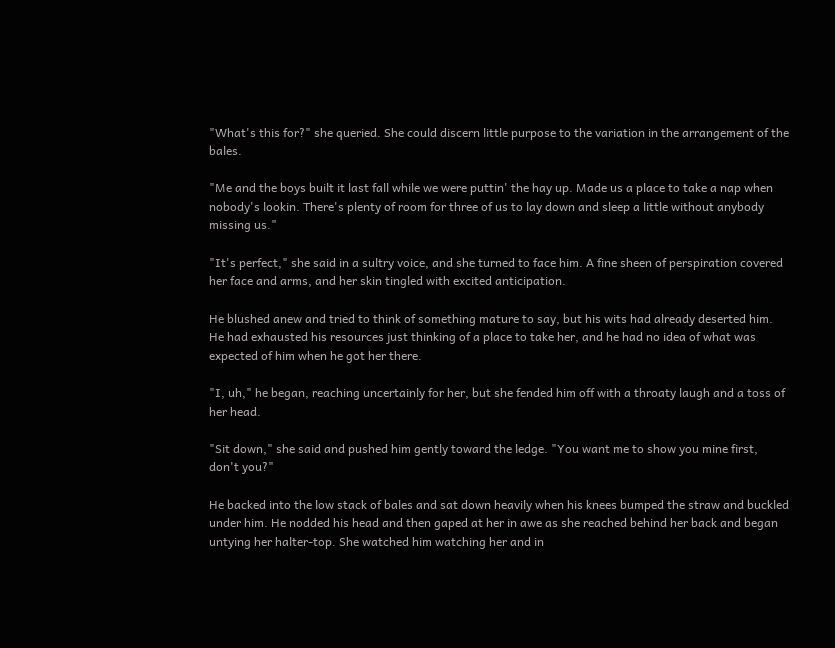"What's this for?" she queried. She could discern little purpose to the variation in the arrangement of the bales.

"Me and the boys built it last fall while we were puttin' the hay up. Made us a place to take a nap when nobody's lookin. There's plenty of room for three of us to lay down and sleep a little without anybody missing us."

"It's perfect," she said in a sultry voice, and she turned to face him. A fine sheen of perspiration covered her face and arms, and her skin tingled with excited anticipation.

He blushed anew and tried to think of something mature to say, but his wits had already deserted him. He had exhausted his resources just thinking of a place to take her, and he had no idea of what was expected of him when he got her there.

"I, uh," he began, reaching uncertainly for her, but she fended him off with a throaty laugh and a toss of her head.

"Sit down," she said and pushed him gently toward the ledge. "You want me to show you mine first, don't you?"

He backed into the low stack of bales and sat down heavily when his knees bumped the straw and buckled under him. He nodded his head and then gaped at her in awe as she reached behind her back and began untying her halter-top. She watched him watching her and in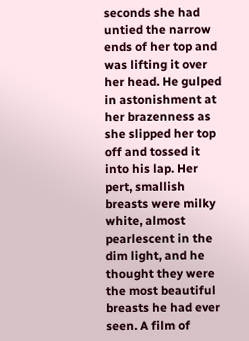seconds she had untied the narrow ends of her top and was lifting it over her head. He gulped in astonishment at her brazenness as she slipped her top off and tossed it into his lap. Her pert, smallish breasts were milky white, almost pearlescent in the dim light, and he thought they were the most beautiful breasts he had ever seen. A film of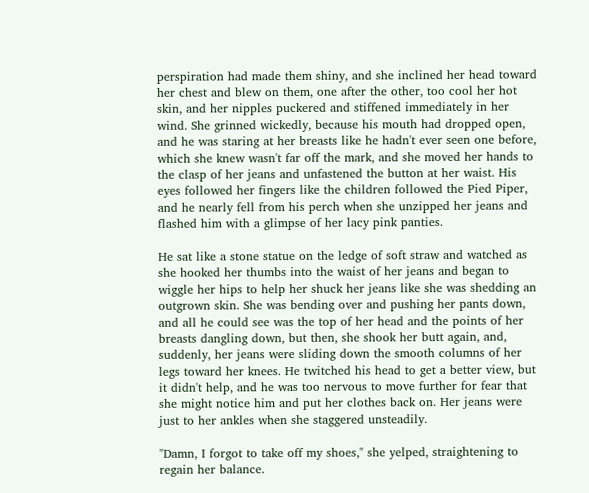perspiration had made them shiny, and she inclined her head toward her chest and blew on them, one after the other, too cool her hot skin, and her nipples puckered and stiffened immediately in her wind. She grinned wickedly, because his mouth had dropped open, and he was staring at her breasts like he hadn't ever seen one before, which she knew wasn't far off the mark, and she moved her hands to the clasp of her jeans and unfastened the button at her waist. His eyes followed her fingers like the children followed the Pied Piper, and he nearly fell from his perch when she unzipped her jeans and flashed him with a glimpse of her lacy pink panties.

He sat like a stone statue on the ledge of soft straw and watched as she hooked her thumbs into the waist of her jeans and began to wiggle her hips to help her shuck her jeans like she was shedding an outgrown skin. She was bending over and pushing her pants down, and all he could see was the top of her head and the points of her breasts dangling down, but then, she shook her butt again, and, suddenly, her jeans were sliding down the smooth columns of her legs toward her knees. He twitched his head to get a better view, but it didn't help, and he was too nervous to move further for fear that she might notice him and put her clothes back on. Her jeans were just to her ankles when she staggered unsteadily.

"Damn, I forgot to take off my shoes," she yelped, straightening to regain her balance.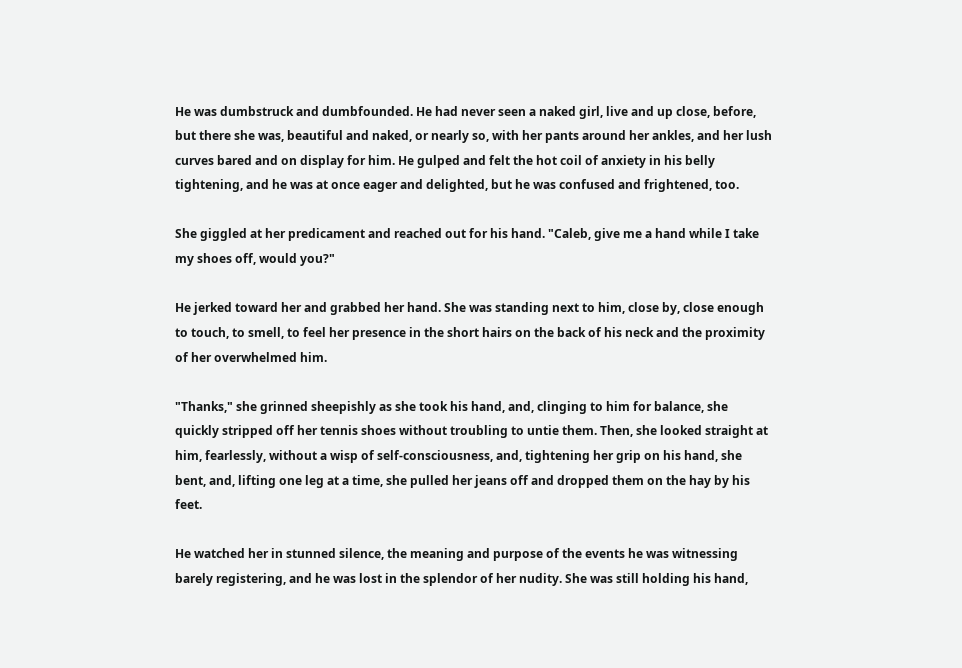He was dumbstruck and dumbfounded. He had never seen a naked girl, live and up close, before, but there she was, beautiful and naked, or nearly so, with her pants around her ankles, and her lush curves bared and on display for him. He gulped and felt the hot coil of anxiety in his belly tightening, and he was at once eager and delighted, but he was confused and frightened, too.

She giggled at her predicament and reached out for his hand. "Caleb, give me a hand while I take my shoes off, would you?"

He jerked toward her and grabbed her hand. She was standing next to him, close by, close enough to touch, to smell, to feel her presence in the short hairs on the back of his neck and the proximity of her overwhelmed him.

"Thanks," she grinned sheepishly as she took his hand, and, clinging to him for balance, she quickly stripped off her tennis shoes without troubling to untie them. Then, she looked straight at him, fearlessly, without a wisp of self-consciousness, and, tightening her grip on his hand, she bent, and, lifting one leg at a time, she pulled her jeans off and dropped them on the hay by his feet.

He watched her in stunned silence, the meaning and purpose of the events he was witnessing barely registering, and he was lost in the splendor of her nudity. She was still holding his hand,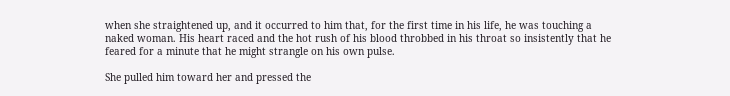when she straightened up, and it occurred to him that, for the first time in his life, he was touching a naked woman. His heart raced and the hot rush of his blood throbbed in his throat so insistently that he feared for a minute that he might strangle on his own pulse.

She pulled him toward her and pressed the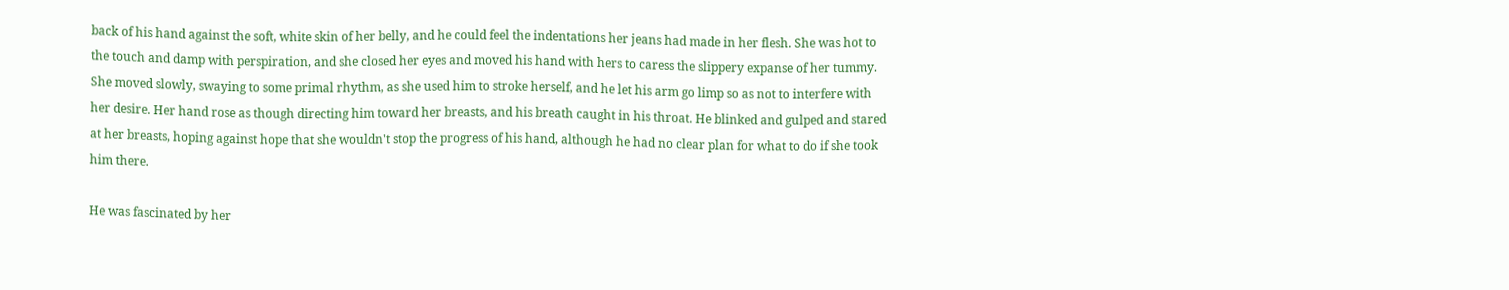back of his hand against the soft, white skin of her belly, and he could feel the indentations her jeans had made in her flesh. She was hot to the touch and damp with perspiration, and she closed her eyes and moved his hand with hers to caress the slippery expanse of her tummy. She moved slowly, swaying to some primal rhythm, as she used him to stroke herself, and he let his arm go limp so as not to interfere with her desire. Her hand rose as though directing him toward her breasts, and his breath caught in his throat. He blinked and gulped and stared at her breasts, hoping against hope that she wouldn't stop the progress of his hand, although he had no clear plan for what to do if she took him there.

He was fascinated by her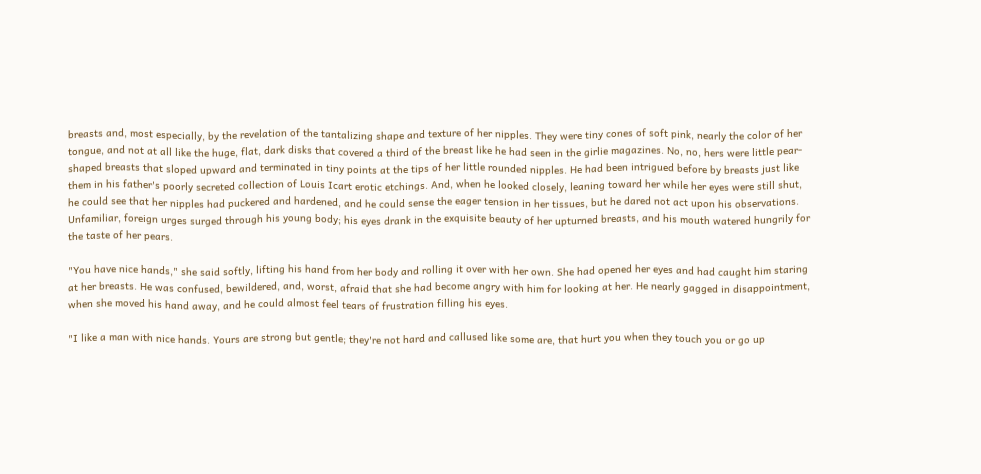breasts and, most especially, by the revelation of the tantalizing shape and texture of her nipples. They were tiny cones of soft pink, nearly the color of her tongue, and not at all like the huge, flat, dark disks that covered a third of the breast like he had seen in the girlie magazines. No, no, hers were little pear-shaped breasts that sloped upward and terminated in tiny points at the tips of her little rounded nipples. He had been intrigued before by breasts just like them in his father's poorly secreted collection of Louis Icart erotic etchings. And, when he looked closely, leaning toward her while her eyes were still shut, he could see that her nipples had puckered and hardened, and he could sense the eager tension in her tissues, but he dared not act upon his observations. Unfamiliar, foreign urges surged through his young body; his eyes drank in the exquisite beauty of her upturned breasts, and his mouth watered hungrily for the taste of her pears.

"You have nice hands," she said softly, lifting his hand from her body and rolling it over with her own. She had opened her eyes and had caught him staring at her breasts. He was confused, bewildered, and, worst, afraid that she had become angry with him for looking at her. He nearly gagged in disappointment, when she moved his hand away, and he could almost feel tears of frustration filling his eyes.

"I like a man with nice hands. Yours are strong but gentle; they're not hard and callused like some are, that hurt you when they touch you or go up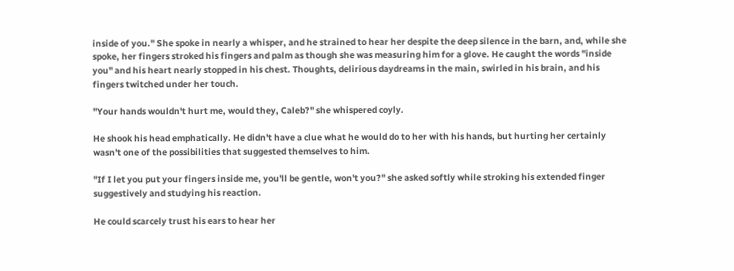inside of you." She spoke in nearly a whisper, and he strained to hear her despite the deep silence in the barn, and, while she spoke, her fingers stroked his fingers and palm as though she was measuring him for a glove. He caught the words "inside you" and his heart nearly stopped in his chest. Thoughts, delirious daydreams in the main, swirled in his brain, and his fingers twitched under her touch.

"Your hands wouldn't hurt me, would they, Caleb?" she whispered coyly.

He shook his head emphatically. He didn't have a clue what he would do to her with his hands, but hurting her certainly wasn't one of the possibilities that suggested themselves to him.

"If I let you put your fingers inside me, you'll be gentle, won't you?" she asked softly while stroking his extended finger suggestively and studying his reaction.

He could scarcely trust his ears to hear her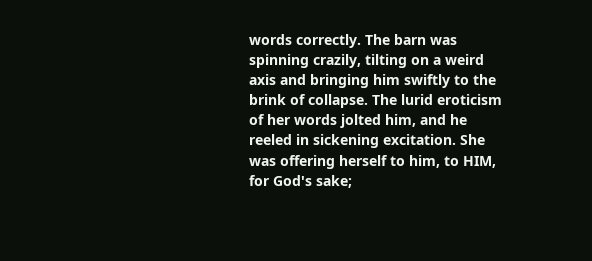words correctly. The barn was spinning crazily, tilting on a weird axis and bringing him swiftly to the brink of collapse. The lurid eroticism of her words jolted him, and he reeled in sickening excitation. She was offering herself to him, to HIM, for God's sake;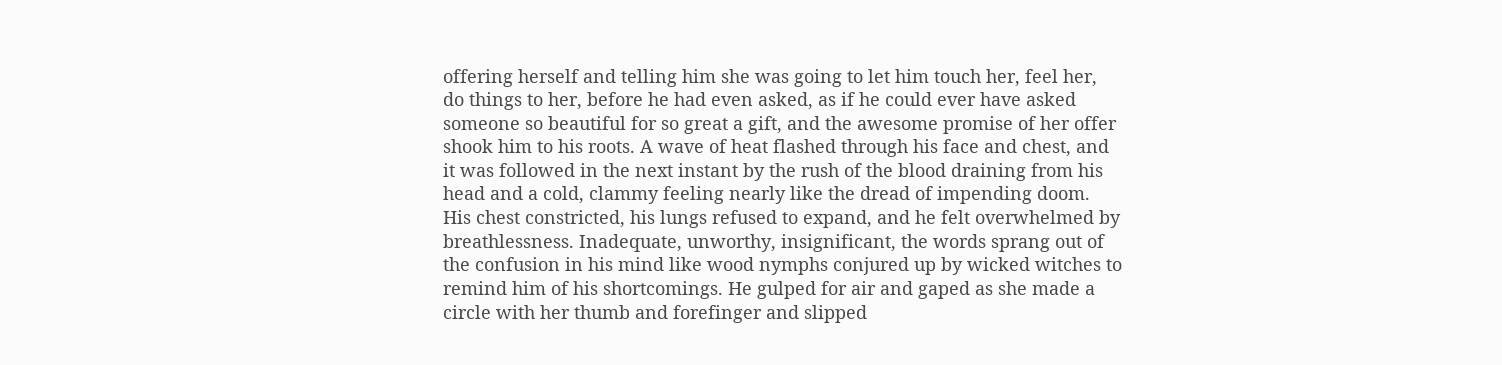offering herself and telling him she was going to let him touch her, feel her, do things to her, before he had even asked, as if he could ever have asked someone so beautiful for so great a gift, and the awesome promise of her offer shook him to his roots. A wave of heat flashed through his face and chest, and it was followed in the next instant by the rush of the blood draining from his head and a cold, clammy feeling nearly like the dread of impending doom. His chest constricted, his lungs refused to expand, and he felt overwhelmed by breathlessness. Inadequate, unworthy, insignificant, the words sprang out of the confusion in his mind like wood nymphs conjured up by wicked witches to remind him of his shortcomings. He gulped for air and gaped as she made a circle with her thumb and forefinger and slipped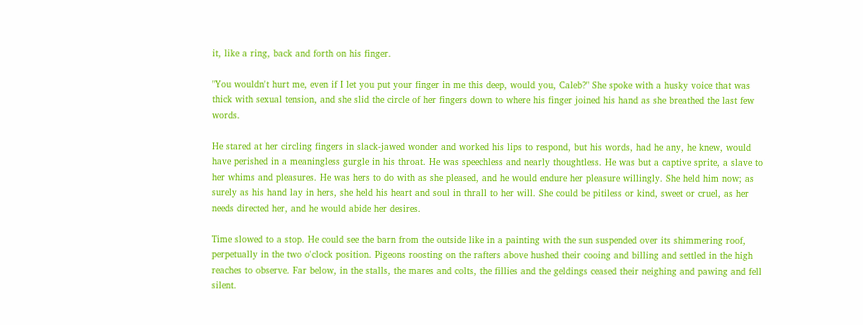it, like a ring, back and forth on his finger.

"You wouldn't hurt me, even if I let you put your finger in me this deep, would you, Caleb?" She spoke with a husky voice that was thick with sexual tension, and she slid the circle of her fingers down to where his finger joined his hand as she breathed the last few words.

He stared at her circling fingers in slack-jawed wonder and worked his lips to respond, but his words, had he any, he knew, would have perished in a meaningless gurgle in his throat. He was speechless and nearly thoughtless. He was but a captive sprite, a slave to her whims and pleasures. He was hers to do with as she pleased, and he would endure her pleasure willingly. She held him now; as surely as his hand lay in hers, she held his heart and soul in thrall to her will. She could be pitiless or kind, sweet or cruel, as her needs directed her, and he would abide her desires.

Time slowed to a stop. He could see the barn from the outside like in a painting with the sun suspended over its shimmering roof, perpetually in the two o'clock position. Pigeons roosting on the rafters above hushed their cooing and billing and settled in the high reaches to observe. Far below, in the stalls, the mares and colts, the fillies and the geldings ceased their neighing and pawing and fell silent.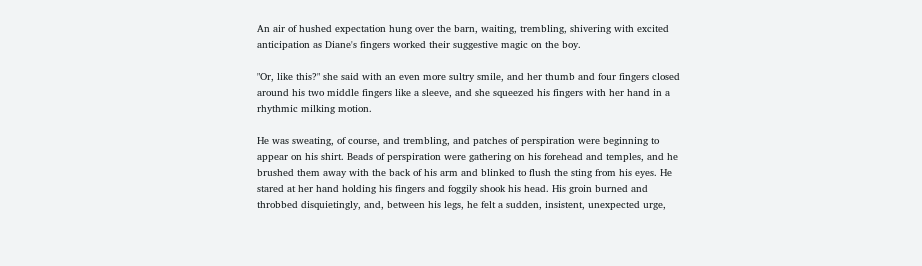An air of hushed expectation hung over the barn, waiting, trembling, shivering with excited anticipation as Diane's fingers worked their suggestive magic on the boy.

"Or, like this?" she said with an even more sultry smile, and her thumb and four fingers closed around his two middle fingers like a sleeve, and she squeezed his fingers with her hand in a rhythmic milking motion.

He was sweating, of course, and trembling, and patches of perspiration were beginning to appear on his shirt. Beads of perspiration were gathering on his forehead and temples, and he brushed them away with the back of his arm and blinked to flush the sting from his eyes. He stared at her hand holding his fingers and foggily shook his head. His groin burned and throbbed disquietingly, and, between his legs, he felt a sudden, insistent, unexpected urge,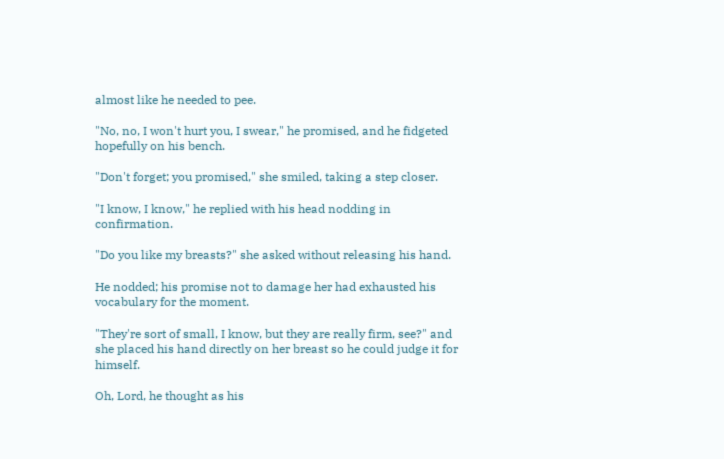almost like he needed to pee.

"No, no, I won't hurt you, I swear," he promised, and he fidgeted hopefully on his bench.

"Don't forget; you promised," she smiled, taking a step closer.

"I know, I know," he replied with his head nodding in confirmation.

"Do you like my breasts?" she asked without releasing his hand.

He nodded; his promise not to damage her had exhausted his vocabulary for the moment.

"They're sort of small, I know, but they are really firm, see?" and she placed his hand directly on her breast so he could judge it for himself.

Oh, Lord, he thought as his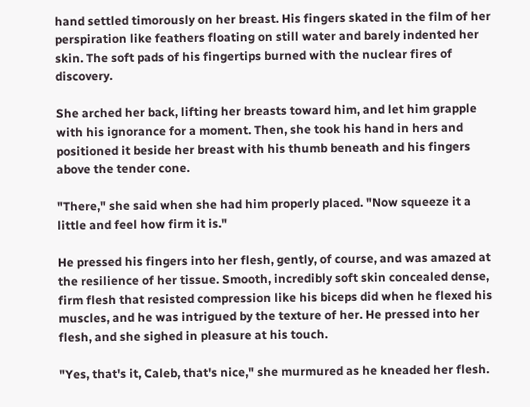hand settled timorously on her breast. His fingers skated in the film of her perspiration like feathers floating on still water and barely indented her skin. The soft pads of his fingertips burned with the nuclear fires of discovery.

She arched her back, lifting her breasts toward him, and let him grapple with his ignorance for a moment. Then, she took his hand in hers and positioned it beside her breast with his thumb beneath and his fingers above the tender cone.

"There," she said when she had him properly placed. "Now squeeze it a little and feel how firm it is."

He pressed his fingers into her flesh, gently, of course, and was amazed at the resilience of her tissue. Smooth, incredibly soft skin concealed dense, firm flesh that resisted compression like his biceps did when he flexed his muscles, and he was intrigued by the texture of her. He pressed into her flesh, and she sighed in pleasure at his touch.

"Yes, that's it, Caleb, that's nice," she murmured as he kneaded her flesh.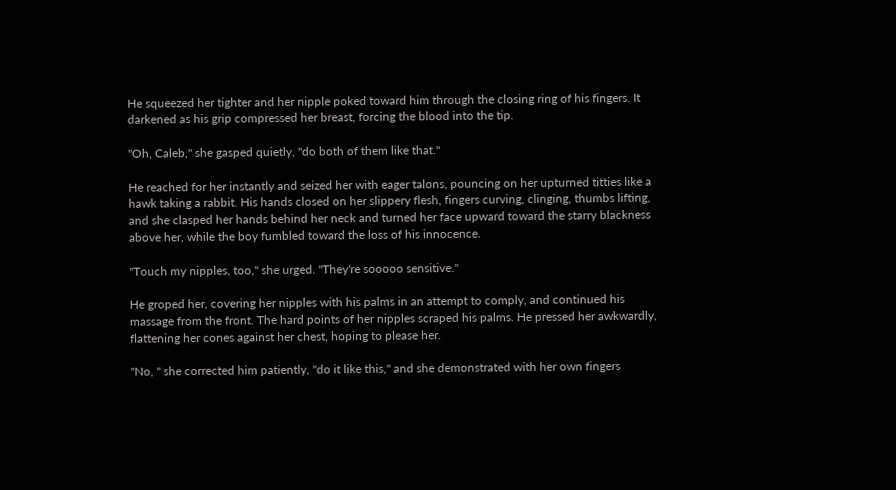He squeezed her tighter and her nipple poked toward him through the closing ring of his fingers. It darkened as his grip compressed her breast, forcing the blood into the tip.

"Oh, Caleb," she gasped quietly, "do both of them like that."

He reached for her instantly and seized her with eager talons, pouncing on her upturned titties like a hawk taking a rabbit. His hands closed on her slippery flesh, fingers curving, clinging, thumbs lifting, and she clasped her hands behind her neck and turned her face upward toward the starry blackness above her, while the boy fumbled toward the loss of his innocence.

"Touch my nipples, too," she urged. "They're sooooo sensitive."

He groped her, covering her nipples with his palms in an attempt to comply, and continued his massage from the front. The hard points of her nipples scraped his palms. He pressed her awkwardly, flattening her cones against her chest, hoping to please her.

"No, " she corrected him patiently, "do it like this," and she demonstrated with her own fingers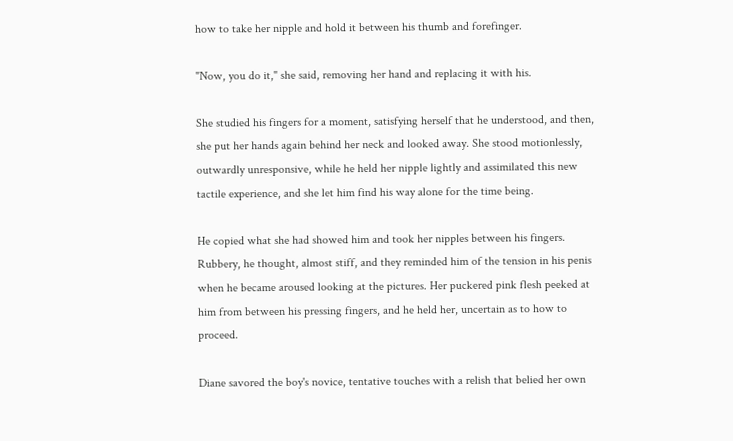how to take her nipple and hold it between his thumb and forefinger.

"Now, you do it," she said, removing her hand and replacing it with his.

She studied his fingers for a moment, satisfying herself that he understood, and then, she put her hands again behind her neck and looked away. She stood motionlessly, outwardly unresponsive, while he held her nipple lightly and assimilated this new tactile experience, and she let him find his way alone for the time being.

He copied what she had showed him and took her nipples between his fingers. Rubbery, he thought, almost stiff, and they reminded him of the tension in his penis when he became aroused looking at the pictures. Her puckered pink flesh peeked at him from between his pressing fingers, and he held her, uncertain as to how to proceed.

Diane savored the boy's novice, tentative touches with a relish that belied her own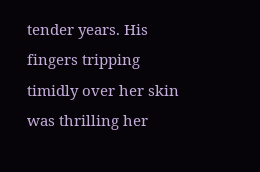tender years. His fingers tripping timidly over her skin was thrilling her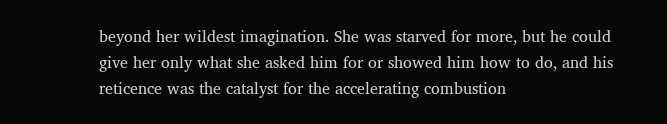beyond her wildest imagination. She was starved for more, but he could give her only what she asked him for or showed him how to do, and his reticence was the catalyst for the accelerating combustion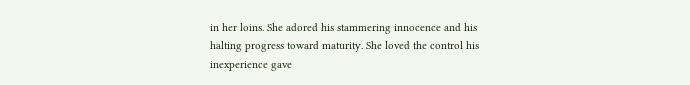in her loins. She adored his stammering innocence and his halting progress toward maturity. She loved the control his inexperience gave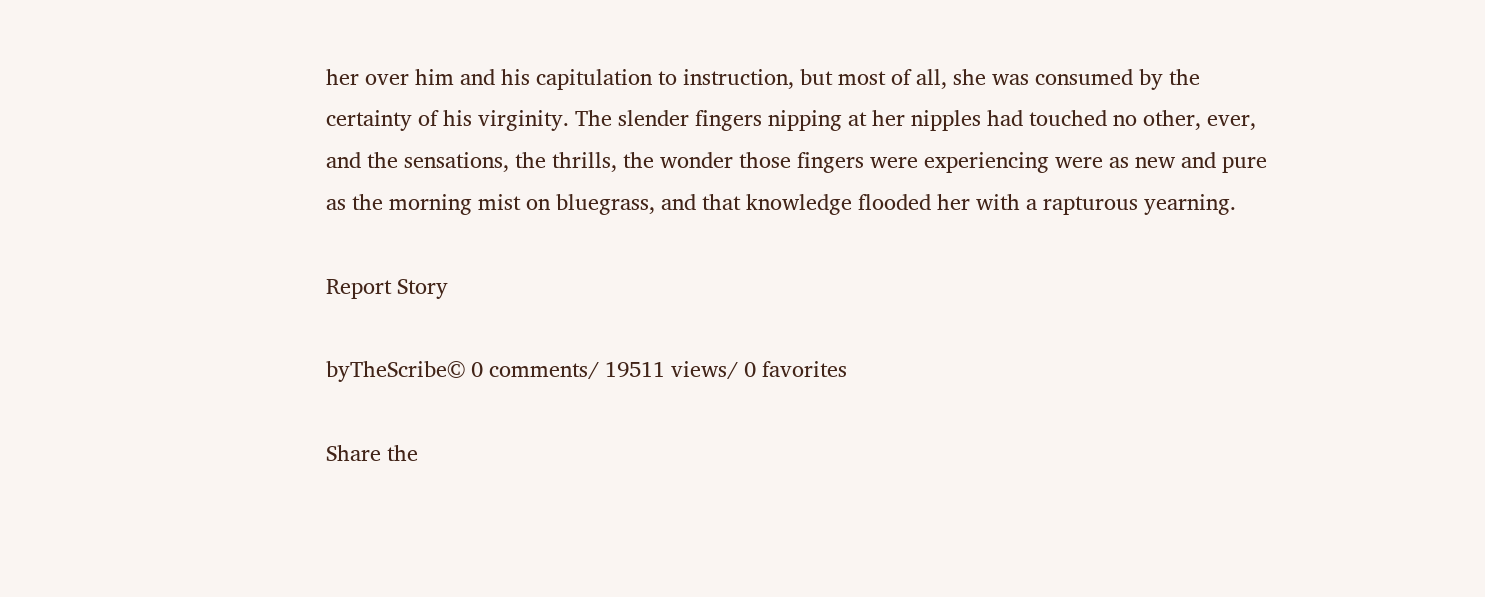her over him and his capitulation to instruction, but most of all, she was consumed by the certainty of his virginity. The slender fingers nipping at her nipples had touched no other, ever, and the sensations, the thrills, the wonder those fingers were experiencing were as new and pure as the morning mist on bluegrass, and that knowledge flooded her with a rapturous yearning.

Report Story

byTheScribe© 0 comments/ 19511 views/ 0 favorites

Share the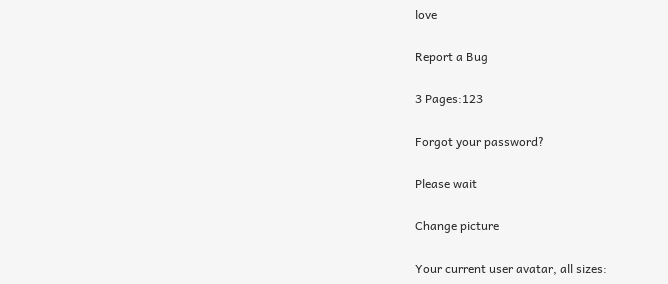love

Report a Bug

3 Pages:123

Forgot your password?

Please wait

Change picture

Your current user avatar, all sizes: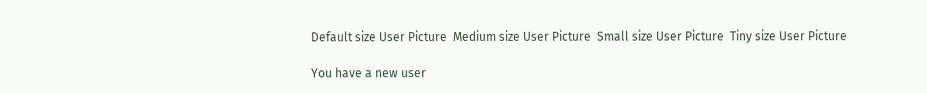Default size User Picture  Medium size User Picture  Small size User Picture  Tiny size User Picture

You have a new user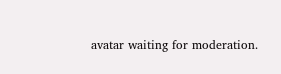avatar waiting for moderation.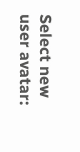Select new user avatar: